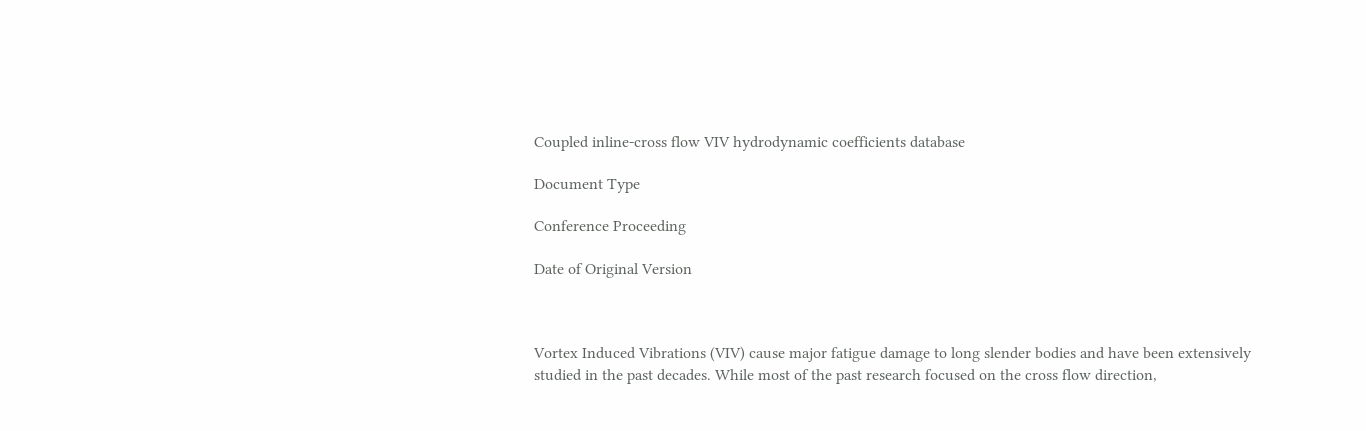Coupled inline-cross flow VIV hydrodynamic coefficients database

Document Type

Conference Proceeding

Date of Original Version



Vortex Induced Vibrations (VIV) cause major fatigue damage to long slender bodies and have been extensively studied in the past decades. While most of the past research focused on the cross flow direction,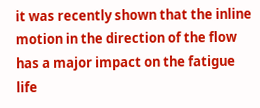it was recently shown that the inline motion in the direction of the flow has a major impact on the fatigue life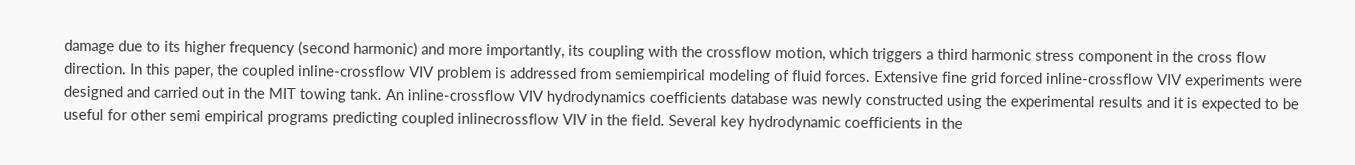damage due to its higher frequency (second harmonic) and more importantly, its coupling with the crossflow motion, which triggers a third harmonic stress component in the cross flow direction. In this paper, the coupled inline-crossflow VIV problem is addressed from semiempirical modeling of fluid forces. Extensive fine grid forced inline-crossflow VIV experiments were designed and carried out in the MIT towing tank. An inline-crossflow VIV hydrodynamics coefficients database was newly constructed using the experimental results and it is expected to be useful for other semi empirical programs predicting coupled inlinecrossflow VIV in the field. Several key hydrodynamic coefficients in the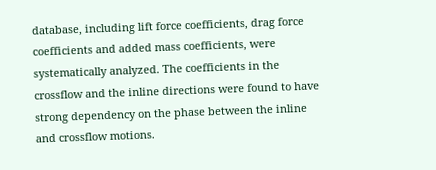database, including lift force coefficients, drag force coefficients and added mass coefficients, were systematically analyzed. The coefficients in the crossflow and the inline directions were found to have strong dependency on the phase between the inline and crossflow motions.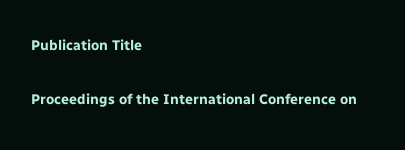Publication Title

Proceedings of the International Conference on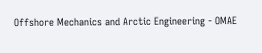Offshore Mechanics and Arctic Engineering - OMAE